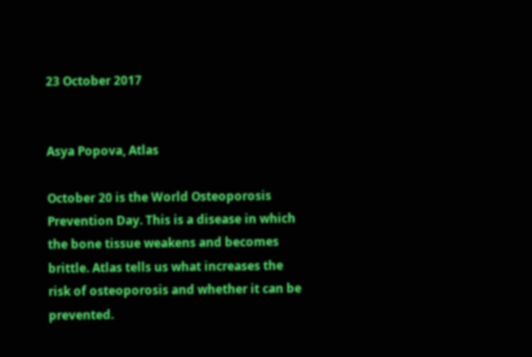23 October 2017


Asya Popova, Atlas

October 20 is the World Osteoporosis Prevention Day. This is a disease in which the bone tissue weakens and becomes brittle. Atlas tells us what increases the risk of osteoporosis and whether it can be prevented.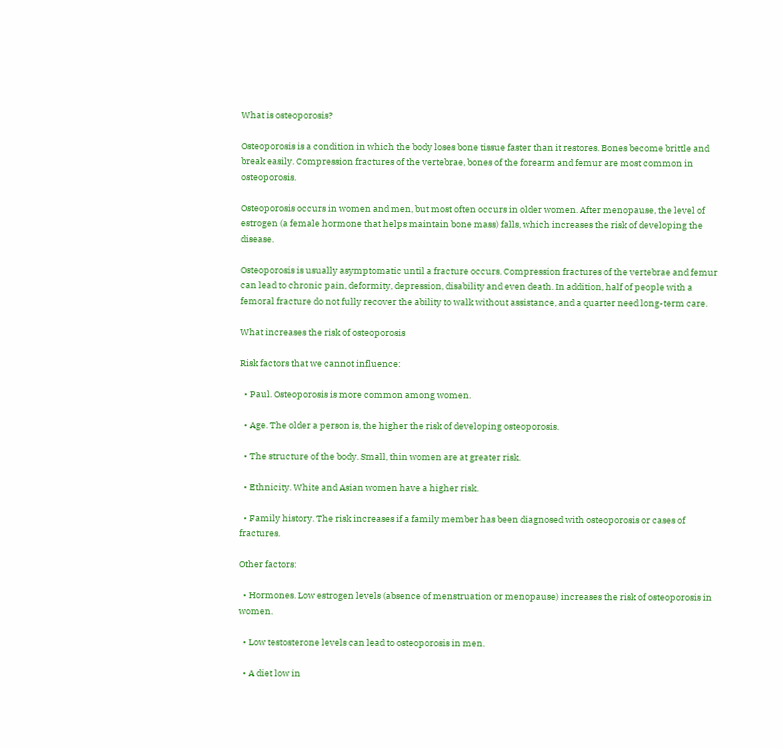What is osteoporosis?

Osteoporosis is a condition in which the body loses bone tissue faster than it restores. Bones become brittle and break easily. Compression fractures of the vertebrae, bones of the forearm and femur are most common in osteoporosis.

Osteoporosis occurs in women and men, but most often occurs in older women. After menopause, the level of estrogen (a female hormone that helps maintain bone mass) falls, which increases the risk of developing the disease.

Osteoporosis is usually asymptomatic until a fracture occurs. Compression fractures of the vertebrae and femur can lead to chronic pain, deformity, depression, disability and even death. In addition, half of people with a femoral fracture do not fully recover the ability to walk without assistance, and a quarter need long-term care.

What increases the risk of osteoporosis

Risk factors that we cannot influence:

  • Paul. Osteoporosis is more common among women.

  • Age. The older a person is, the higher the risk of developing osteoporosis.

  • The structure of the body. Small, thin women are at greater risk.

  • Ethnicity. White and Asian women have a higher risk.

  • Family history. The risk increases if a family member has been diagnosed with osteoporosis or cases of fractures.

Other factors:

  • Hormones. Low estrogen levels (absence of menstruation or menopause) increases the risk of osteoporosis in women.

  • Low testosterone levels can lead to osteoporosis in men.

  • A diet low in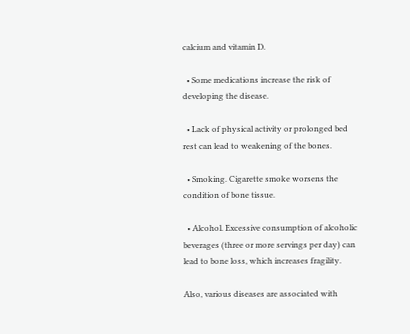calcium and vitamin D.

  • Some medications increase the risk of developing the disease.

  • Lack of physical activity or prolonged bed rest can lead to weakening of the bones.

  • Smoking. Cigarette smoke worsens the condition of bone tissue.

  • Alcohol. Excessive consumption of alcoholic beverages (three or more servings per day) can lead to bone loss, which increases fragility.

Also, various diseases are associated with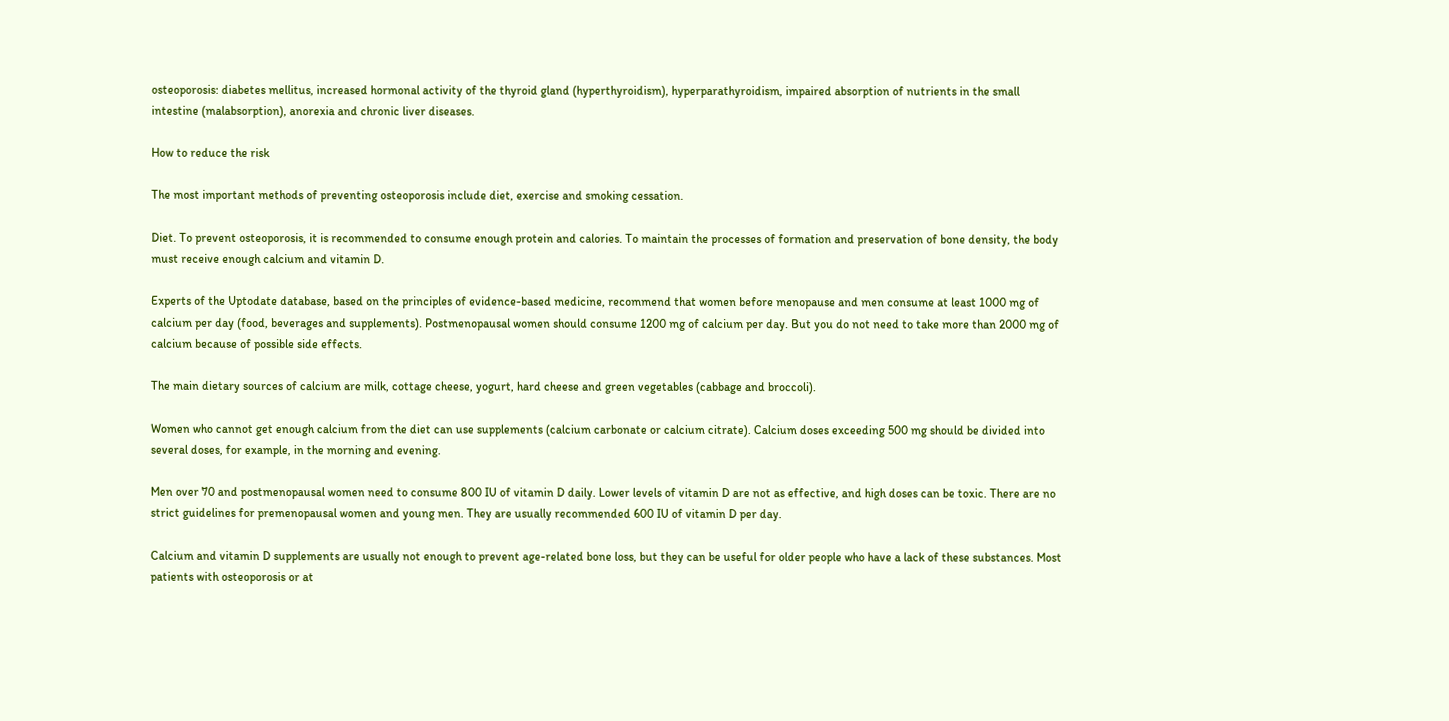osteoporosis: diabetes mellitus, increased hormonal activity of the thyroid gland (hyperthyroidism), hyperparathyroidism, impaired absorption of nutrients in the small intestine (malabsorption), anorexia and chronic liver diseases.

How to reduce the risk

The most important methods of preventing osteoporosis include diet, exercise and smoking cessation.

Diet. To prevent osteoporosis, it is recommended to consume enough protein and calories. To maintain the processes of formation and preservation of bone density, the body must receive enough calcium and vitamin D.

Experts of the Uptodate database, based on the principles of evidence-based medicine, recommend that women before menopause and men consume at least 1000 mg of calcium per day (food, beverages and supplements). Postmenopausal women should consume 1200 mg of calcium per day. But you do not need to take more than 2000 mg of calcium because of possible side effects.

The main dietary sources of calcium are milk, cottage cheese, yogurt, hard cheese and green vegetables (cabbage and broccoli).

Women who cannot get enough calcium from the diet can use supplements (calcium carbonate or calcium citrate). Calcium doses exceeding 500 mg should be divided into several doses, for example, in the morning and evening.

Men over 70 and postmenopausal women need to consume 800 IU of vitamin D daily. Lower levels of vitamin D are not as effective, and high doses can be toxic. There are no strict guidelines for premenopausal women and young men. They are usually recommended 600 IU of vitamin D per day.

Calcium and vitamin D supplements are usually not enough to prevent age-related bone loss, but they can be useful for older people who have a lack of these substances. Most patients with osteoporosis or at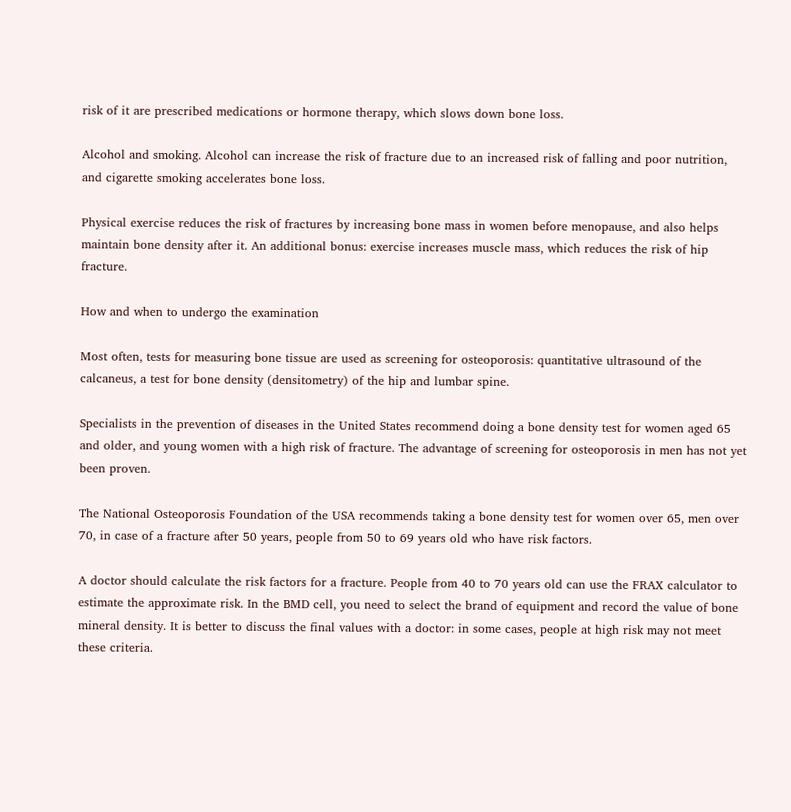risk of it are prescribed medications or hormone therapy, which slows down bone loss.

Alcohol and smoking. Alcohol can increase the risk of fracture due to an increased risk of falling and poor nutrition, and cigarette smoking accelerates bone loss.

Physical exercise reduces the risk of fractures by increasing bone mass in women before menopause, and also helps maintain bone density after it. An additional bonus: exercise increases muscle mass, which reduces the risk of hip fracture.

How and when to undergo the examination

Most often, tests for measuring bone tissue are used as screening for osteoporosis: quantitative ultrasound of the calcaneus, a test for bone density (densitometry) of the hip and lumbar spine.

Specialists in the prevention of diseases in the United States recommend doing a bone density test for women aged 65 and older, and young women with a high risk of fracture. The advantage of screening for osteoporosis in men has not yet been proven.

The National Osteoporosis Foundation of the USA recommends taking a bone density test for women over 65, men over 70, in case of a fracture after 50 years, people from 50 to 69 years old who have risk factors.

A doctor should calculate the risk factors for a fracture. People from 40 to 70 years old can use the FRAX calculator to estimate the approximate risk. In the BMD cell, you need to select the brand of equipment and record the value of bone mineral density. It is better to discuss the final values with a doctor: in some cases, people at high risk may not meet these criteria.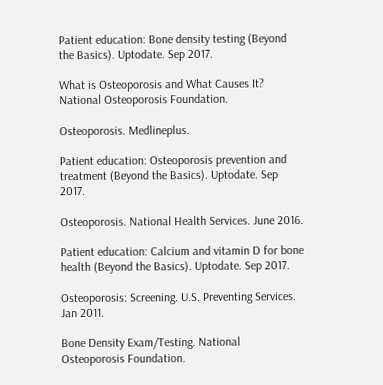Patient education: Bone density testing (Beyond the Basics). Uptodate. Sep 2017.

What is Osteoporosis and What Causes It? National Osteoporosis Foundation.

Osteoporosis. Medlineplus.

Patient education: Osteoporosis prevention and treatment (Beyond the Basics). Uptodate. Sep 2017.

Osteoporosis. National Health Services. June 2016.

Patient education: Calcium and vitamin D for bone health (Beyond the Basics). Uptodate. Sep 2017.

Osteoporosis: Screening. U.S. Preventing Services. Jan 2011.

Bone Density Exam/Testing. National Osteoporosis Foundation.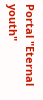Portal "Eternal youth"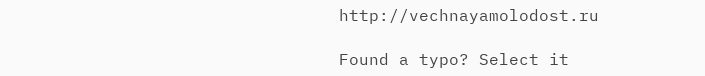http://vechnayamolodost.ru

Found a typo? Select it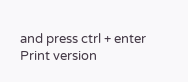and press ctrl + enter Print version